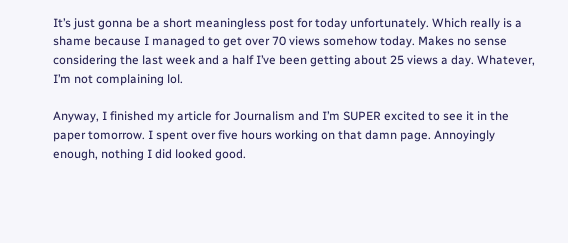It’s just gonna be a short meaningless post for today unfortunately. Which really is a shame because I managed to get over 70 views somehow today. Makes no sense considering the last week and a half I’ve been getting about 25 views a day. Whatever, I’m not complaining lol.

Anyway, I finished my article for Journalism and I’m SUPER excited to see it in the paper tomorrow. I spent over five hours working on that damn page. Annoyingly enough, nothing I did looked good.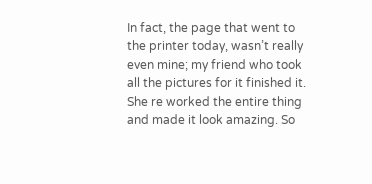In fact, the page that went to the printer today, wasn’t really even mine; my friend who took all the pictures for it finished it. She re worked the entire thing and made it look amazing. So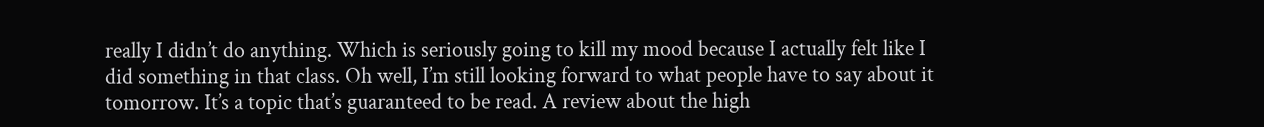really I didn’t do anything. Which is seriously going to kill my mood because I actually felt like I did something in that class. Oh well, I’m still looking forward to what people have to say about it tomorrow. It’s a topic that’s guaranteed to be read. A review about the high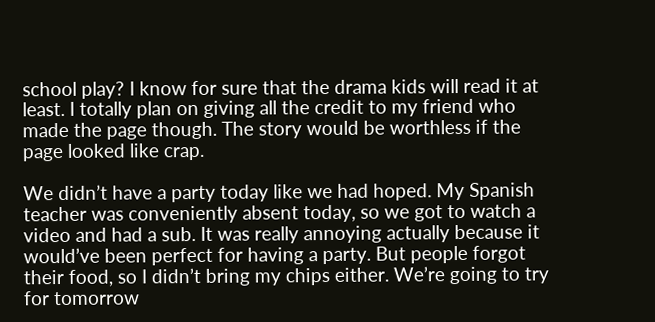school play? I know for sure that the drama kids will read it at least. I totally plan on giving all the credit to my friend who made the page though. The story would be worthless if the page looked like crap.

We didn’t have a party today like we had hoped. My Spanish teacher was conveniently absent today, so we got to watch a video and had a sub. It was really annoying actually because it would’ve been perfect for having a party. But people forgot their food, so I didn’t bring my chips either. We’re going to try for tomorrow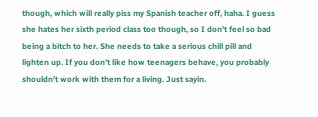though, which will really piss my Spanish teacher off, haha. I guess she hates her sixth period class too though, so I don’t feel so bad being a bitch to her. She needs to take a serious chill pill and lighten up. If you don’t like how teenagers behave, you probably shouldn’t work with them for a living. Just sayin.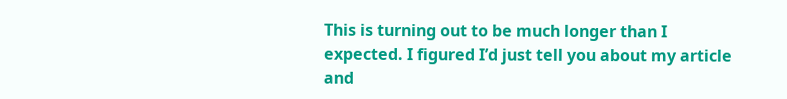This is turning out to be much longer than I expected. I figured I’d just tell you about my article and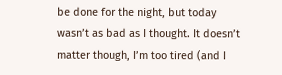be done for the night, but today wasn’t as bad as I thought. It doesn’t matter though, I’m too tired (and I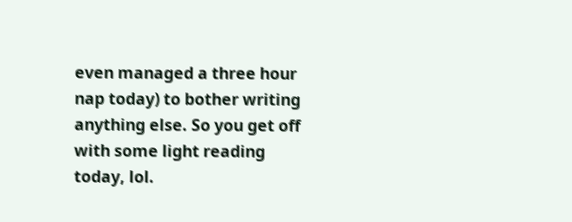even managed a three hour nap today) to bother writing anything else. So you get off with some light reading today, lol.